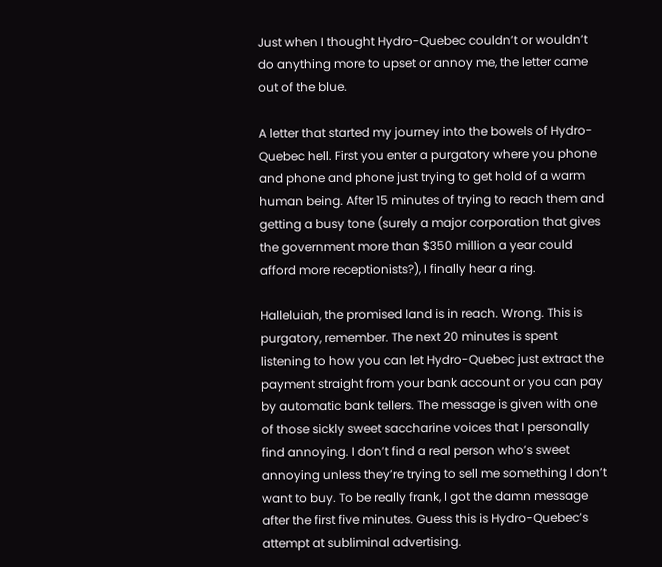Just when I thought Hydro-Quebec couldn’t or wouldn’t do anything more to upset or annoy me, the letter came out of the blue.

A letter that started my journey into the bowels of Hydro-Quebec hell. First you enter a purgatory where you phone and phone and phone just trying to get hold of a warm human being. After 15 minutes of trying to reach them and getting a busy tone (surely a major corporation that gives the government more than $350 million a year could afford more receptionists?), I finally hear a ring.

Halleluiah, the promised land is in reach. Wrong. This is purgatory, remember. The next 20 minutes is spent listening to how you can let Hydro-Quebec just extract the payment straight from your bank account or you can pay by automatic bank tellers. The message is given with one of those sickly sweet saccharine voices that I personally find annoying. I don’t find a real person who’s sweet annoying unless they’re trying to sell me something I don’t want to buy. To be really frank, I got the damn message after the first five minutes. Guess this is Hydro-Quebec’s attempt at subliminal advertising.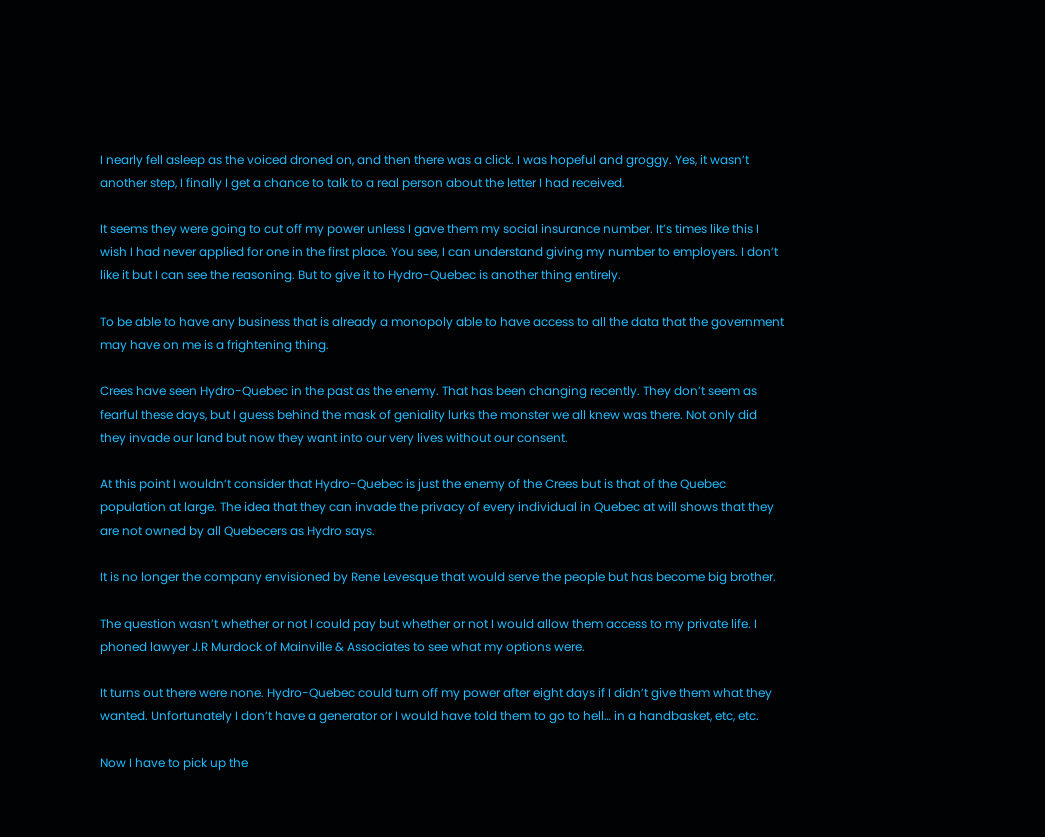I nearly fell asleep as the voiced droned on, and then there was a click. I was hopeful and groggy. Yes, it wasn’t another step, I finally I get a chance to talk to a real person about the letter I had received.

It seems they were going to cut off my power unless I gave them my social insurance number. It’s times like this I wish I had never applied for one in the first place. You see, I can understand giving my number to employers. I don’t like it but I can see the reasoning. But to give it to Hydro-Quebec is another thing entirely.

To be able to have any business that is already a monopoly able to have access to all the data that the government may have on me is a frightening thing.

Crees have seen Hydro-Quebec in the past as the enemy. That has been changing recently. They don’t seem as fearful these days, but I guess behind the mask of geniality lurks the monster we all knew was there. Not only did they invade our land but now they want into our very lives without our consent.

At this point I wouldn’t consider that Hydro-Quebec is just the enemy of the Crees but is that of the Quebec population at large. The idea that they can invade the privacy of every individual in Quebec at will shows that they are not owned by all Quebecers as Hydro says.

It is no longer the company envisioned by Rene Levesque that would serve the people but has become big brother.

The question wasn’t whether or not I could pay but whether or not I would allow them access to my private life. I phoned lawyer J.R Murdock of Mainville & Associates to see what my options were.

It turns out there were none. Hydro-Quebec could turn off my power after eight days if I didn’t give them what they wanted. Unfortunately I don’t have a generator or I would have told them to go to hell… in a handbasket, etc, etc.

Now I have to pick up the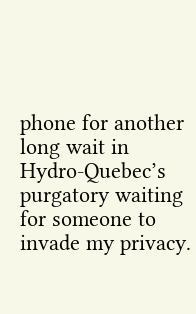phone for another long wait in Hydro-Quebec’s purgatory waiting for someone to invade my privacy.